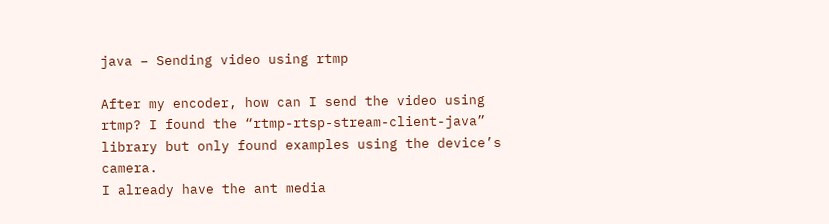java – Sending video using rtmp

After my encoder, how can I send the video using rtmp? I found the “rtmp-rtsp-stream-client-java” library but only found examples using the device’s camera.
I already have the ant media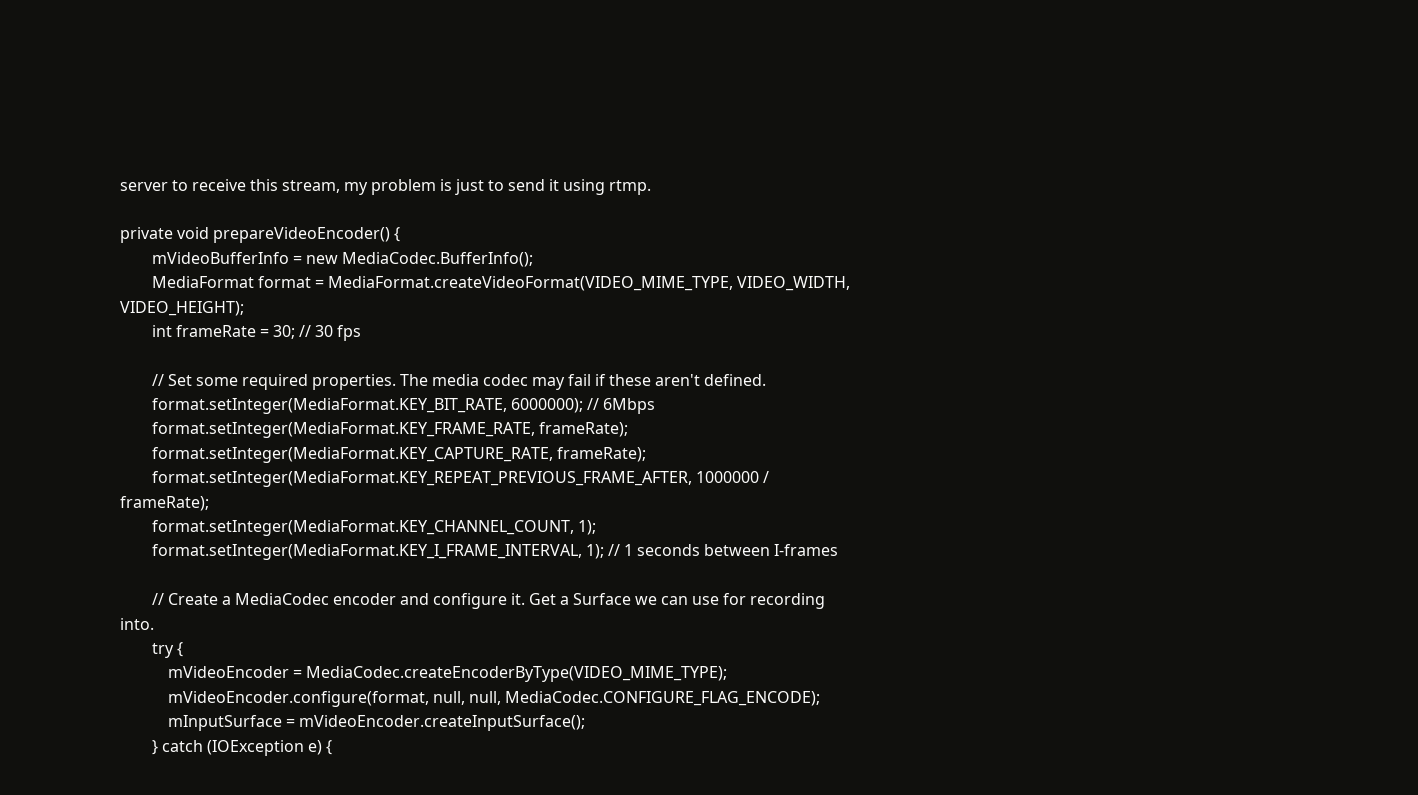server to receive this stream, my problem is just to send it using rtmp.

private void prepareVideoEncoder() {
        mVideoBufferInfo = new MediaCodec.BufferInfo();
        MediaFormat format = MediaFormat.createVideoFormat(VIDEO_MIME_TYPE, VIDEO_WIDTH, VIDEO_HEIGHT);
        int frameRate = 30; // 30 fps

        // Set some required properties. The media codec may fail if these aren't defined.
        format.setInteger(MediaFormat.KEY_BIT_RATE, 6000000); // 6Mbps
        format.setInteger(MediaFormat.KEY_FRAME_RATE, frameRate);
        format.setInteger(MediaFormat.KEY_CAPTURE_RATE, frameRate);
        format.setInteger(MediaFormat.KEY_REPEAT_PREVIOUS_FRAME_AFTER, 1000000 / frameRate);
        format.setInteger(MediaFormat.KEY_CHANNEL_COUNT, 1);
        format.setInteger(MediaFormat.KEY_I_FRAME_INTERVAL, 1); // 1 seconds between I-frames

        // Create a MediaCodec encoder and configure it. Get a Surface we can use for recording into.
        try {
            mVideoEncoder = MediaCodec.createEncoderByType(VIDEO_MIME_TYPE);
            mVideoEncoder.configure(format, null, null, MediaCodec.CONFIGURE_FLAG_ENCODE);
            mInputSurface = mVideoEncoder.createInputSurface();
        } catch (IOException e) {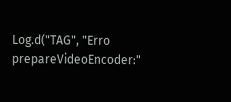Log.d("TAG", "Erro prepareVideoEncoder:"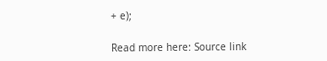+ e);

Read more here: Source link